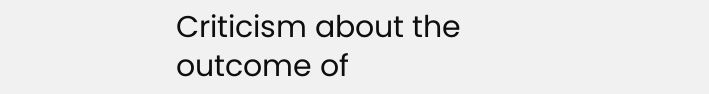Criticism about the outcome of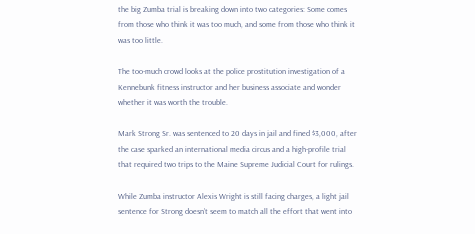the big Zumba trial is breaking down into two categories: Some comes from those who think it was too much, and some from those who think it was too little.

The too-much crowd looks at the police prostitution investigation of a Kennebunk fitness instructor and her business associate and wonder whether it was worth the trouble.

Mark Strong Sr. was sentenced to 20 days in jail and fined $3,000, after the case sparked an international media circus and a high-profile trial that required two trips to the Maine Supreme Judicial Court for rulings.

While Zumba instructor Alexis Wright is still facing charges, a light jail sentence for Strong doesn’t seem to match all the effort that went into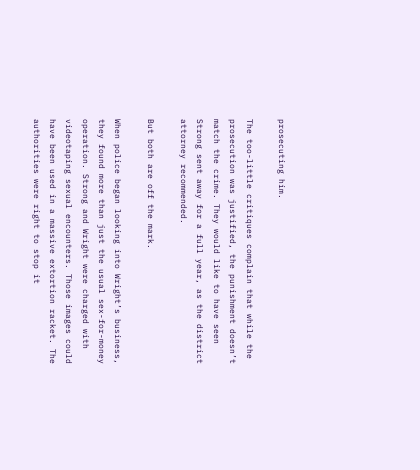prosecuting him.

The too-little critiques complain that while the prosecution was justified, the punishment doesn’t match the crime. They would like to have seen Strong sent away for a full year, as the district attorney recommended.

But both are off the mark.

When police began looking into Wright’s business, they found more than just the usual sex-for-money operation. Strong and Wright were charged with videotaping sexual encounters. Those images could have been used in a massive extortion racket. The authorities were right to stop it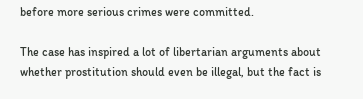before more serious crimes were committed.

The case has inspired a lot of libertarian arguments about whether prostitution should even be illegal, but the fact is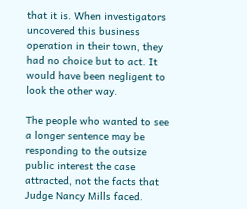that it is. When investigators uncovered this business operation in their town, they had no choice but to act. It would have been negligent to look the other way.

The people who wanted to see a longer sentence may be responding to the outsize public interest the case attracted, not the facts that Judge Nancy Mills faced.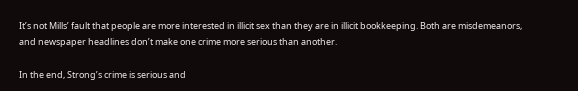It’s not Mills’ fault that people are more interested in illicit sex than they are in illicit bookkeeping. Both are misdemeanors, and newspaper headlines don’t make one crime more serious than another.

In the end, Strong’s crime is serious and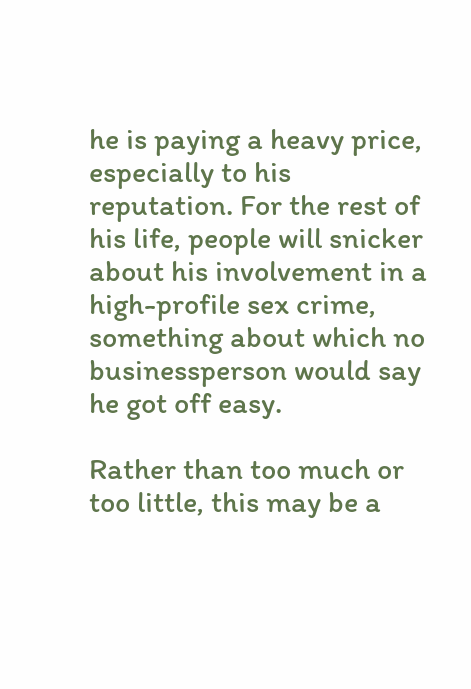he is paying a heavy price, especially to his reputation. For the rest of his life, people will snicker about his involvement in a high-profile sex crime, something about which no businessperson would say he got off easy.

Rather than too much or too little, this may be a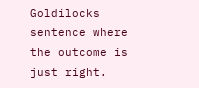Goldilocks sentence where the outcome is just right.